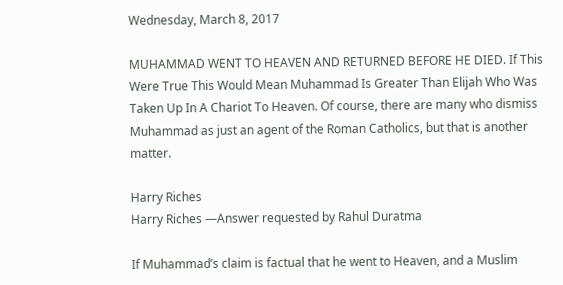Wednesday, March 8, 2017

MUHAMMAD WENT TO HEAVEN AND RETURNED BEFORE HE DIED. If This Were True This Would Mean Muhammad Is Greater Than Elijah Who Was Taken Up In A Chariot To Heaven. Of course, there are many who dismiss Muhammad as just an agent of the Roman Catholics, but that is another matter.

Harry Riches
Harry Riches —Answer requested by Rahul Duratma

If Muhammad’s claim is factual that he went to Heaven, and a Muslim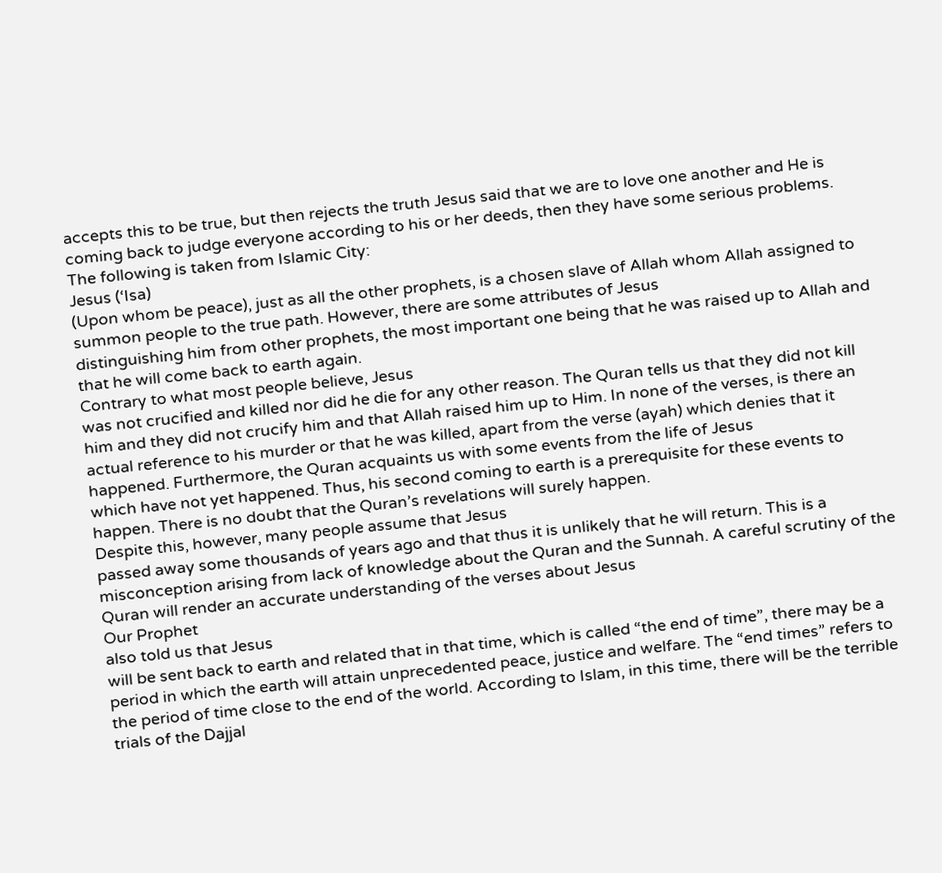accepts this to be true, but then rejects the truth Jesus said that we are to love one another and He is coming back to judge everyone according to his or her deeds, then they have some serious problems.
The following is taken from Islamic City:
Jesus (‘Isa)
(Upon whom be peace), just as all the other prophets, is a chosen slave of Allah whom Allah assigned to summon people to the true path. However, there are some attributes of Jesus
distinguishing him from other prophets, the most important one being that he was raised up to Allah and that he will come back to earth again.
Contrary to what most people believe, Jesus
was not crucified and killed nor did he die for any other reason. The Quran tells us that they did not kill him and they did not crucify him and that Allah raised him up to Him. In none of the verses, is there an actual reference to his murder or that he was killed, apart from the verse (ayah) which denies that it happened. Furthermore, the Quran acquaints us with some events from the life of Jesus
which have not yet happened. Thus, his second coming to earth is a prerequisite for these events to happen. There is no doubt that the Quran’s revelations will surely happen.
Despite this, however, many people assume that Jesus
passed away some thousands of years ago and that thus it is unlikely that he will return. This is a misconception arising from lack of knowledge about the Quran and the Sunnah. A careful scrutiny of the Quran will render an accurate understanding of the verses about Jesus
Our Prophet
also told us that Jesus
will be sent back to earth and related that in that time, which is called “the end of time”, there may be a period in which the earth will attain unprecedented peace, justice and welfare. The “end times” refers to the period of time close to the end of the world. According to Islam, in this time, there will be the terrible trials of the Dajjal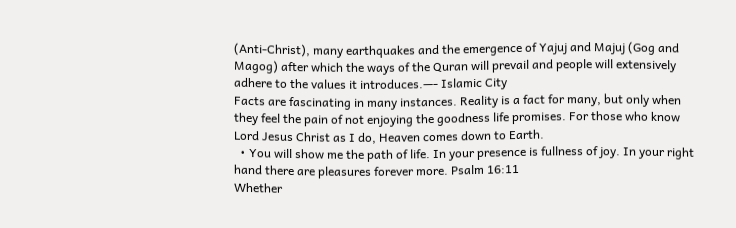(Anti-Christ), many earthquakes and the emergence of Yajuj and Majuj (Gog and Magog) after which the ways of the Quran will prevail and people will extensively adhere to the values it introduces.—- Islamic City
Facts are fascinating in many instances. Reality is a fact for many, but only when they feel the pain of not enjoying the goodness life promises. For those who know Lord Jesus Christ as I do, Heaven comes down to Earth.
  • You will show me the path of life. In your presence is fullness of joy. In your right hand there are pleasures forever more. Psalm 16:11
Whether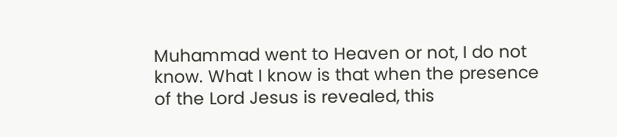Muhammad went to Heaven or not, I do not know. What I know is that when the presence of the Lord Jesus is revealed, this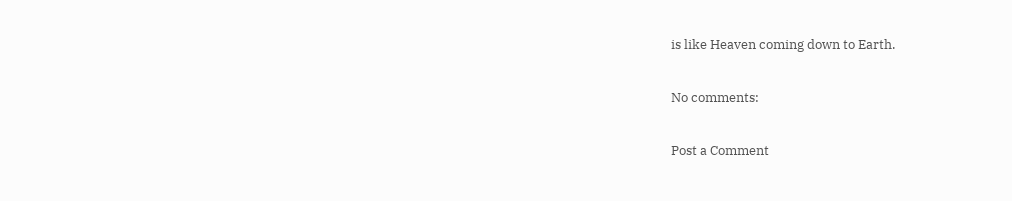is like Heaven coming down to Earth.

No comments:

Post a Comment